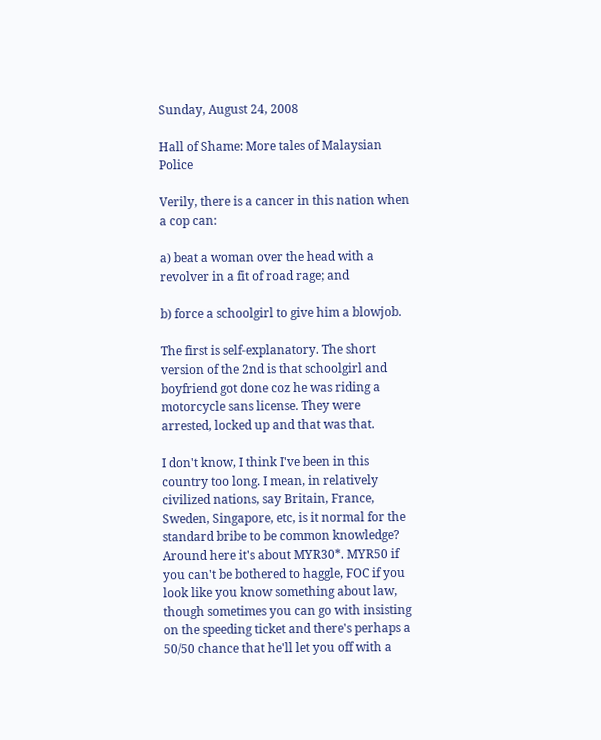Sunday, August 24, 2008

Hall of Shame: More tales of Malaysian Police

Verily, there is a cancer in this nation when a cop can:

a) beat a woman over the head with a revolver in a fit of road rage; and

b) force a schoolgirl to give him a blowjob.

The first is self-explanatory. The short version of the 2nd is that schoolgirl and boyfriend got done coz he was riding a motorcycle sans license. They were arrested, locked up and that was that.

I don't know, I think I've been in this country too long. I mean, in relatively civilized nations, say Britain, France, Sweden, Singapore, etc, is it normal for the standard bribe to be common knowledge? Around here it's about MYR30*. MYR50 if you can't be bothered to haggle, FOC if you look like you know something about law, though sometimes you can go with insisting on the speeding ticket and there's perhaps a 50/50 chance that he'll let you off with a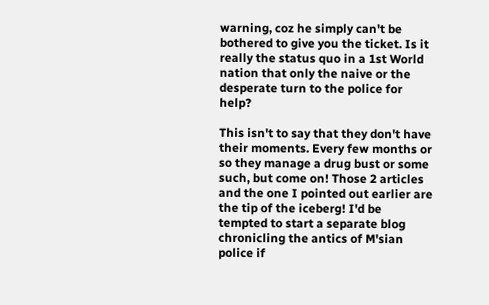warning, coz he simply can't be bothered to give you the ticket. Is it really the status quo in a 1st World nation that only the naive or the desperate turn to the police for help?

This isn't to say that they don't have their moments. Every few months or so they manage a drug bust or some such, but come on! Those 2 articles and the one I pointed out earlier are the tip of the iceberg! I'd be tempted to start a separate blog chronicling the antics of M'sian police if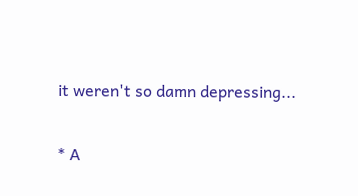it weren't so damn depressing...

* A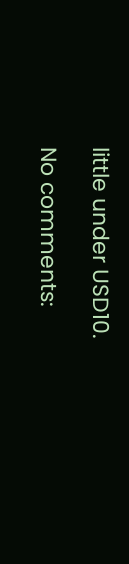little under USD10.

No comments: